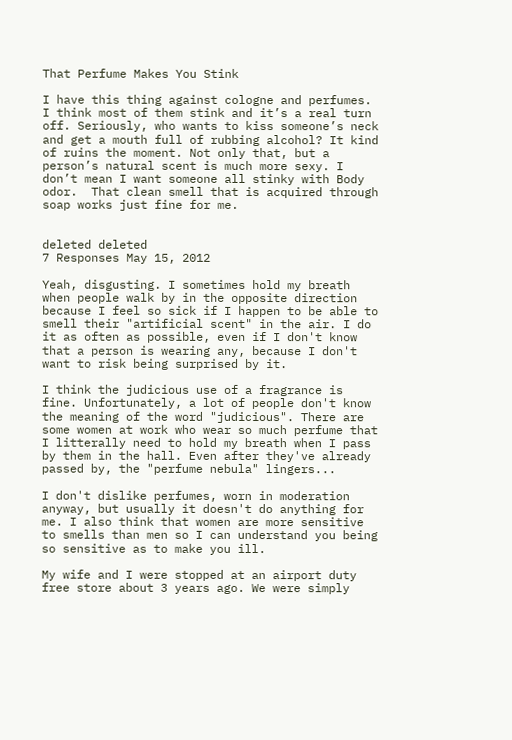That Perfume Makes You Stink

I have this thing against cologne and perfumes. I think most of them stink and it’s a real turn off. Seriously, who wants to kiss someone’s neck and get a mouth full of rubbing alcohol? It kind of ruins the moment. Not only that, but a person’s natural scent is much more sexy. I don’t mean I want someone all stinky with Body odor.  That clean smell that is acquired through soap works just fine for me.


deleted deleted
7 Responses May 15, 2012

Yeah, disgusting. I sometimes hold my breath when people walk by in the opposite direction because I feel so sick if I happen to be able to smell their "artificial scent" in the air. I do it as often as possible, even if I don't know that a person is wearing any, because I don't want to risk being surprised by it.

I think the judicious use of a fragrance is fine. Unfortunately, a lot of people don't know the meaning of the word "judicious". There are some women at work who wear so much perfume that I litterally need to hold my breath when I pass by them in the hall. Even after they've already passed by, the "perfume nebula" lingers...

I don't dislike perfumes, worn in moderation anyway, but usually it doesn't do anything for me. I also think that women are more sensitive to smells than men so I can understand you being so sensitive as to make you ill.

My wife and I were stopped at an airport duty free store about 3 years ago. We were simply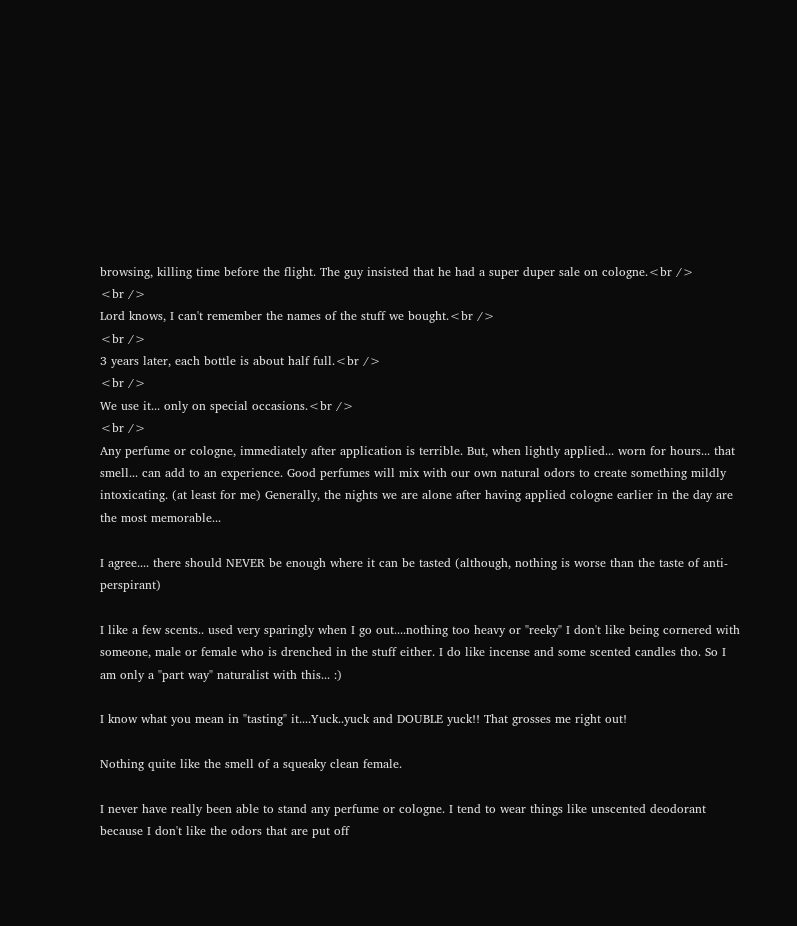browsing, killing time before the flight. The guy insisted that he had a super duper sale on cologne.<br />
<br />
Lord knows, I can't remember the names of the stuff we bought.<br />
<br />
3 years later, each bottle is about half full.<br />
<br />
We use it... only on special occasions.<br />
<br />
Any perfume or cologne, immediately after application is terrible. But, when lightly applied... worn for hours... that smell... can add to an experience. Good perfumes will mix with our own natural odors to create something mildly intoxicating. (at least for me) Generally, the nights we are alone after having applied cologne earlier in the day are the most memorable...

I agree.... there should NEVER be enough where it can be tasted (although, nothing is worse than the taste of anti-perspirant)

I like a few scents.. used very sparingly when I go out....nothing too heavy or "reeky" I don't like being cornered with someone, male or female who is drenched in the stuff either. I do like incense and some scented candles tho. So I am only a "part way" naturalist with this... :)

I know what you mean in "tasting" it....Yuck..yuck and DOUBLE yuck!! That grosses me right out!

Nothing quite like the smell of a squeaky clean female.

I never have really been able to stand any perfume or cologne. I tend to wear things like unscented deodorant because I don't like the odors that are put off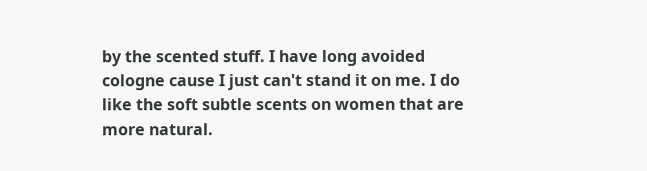by the scented stuff. I have long avoided cologne cause I just can't stand it on me. I do like the soft subtle scents on women that are more natural.